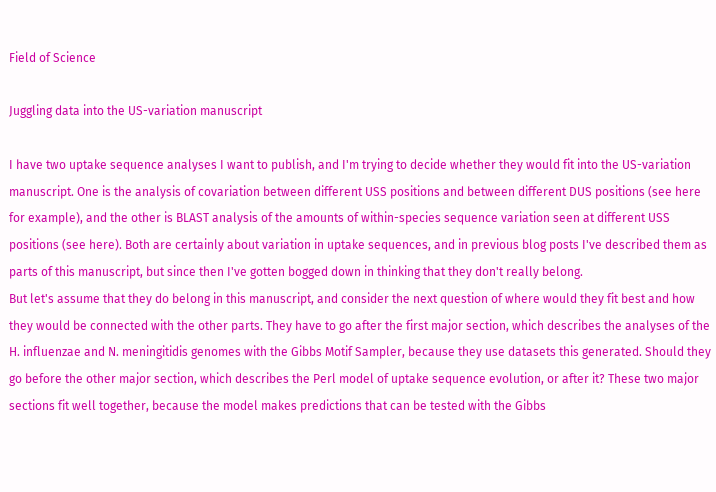Field of Science

Juggling data into the US-variation manuscript

I have two uptake sequence analyses I want to publish, and I'm trying to decide whether they would fit into the US-variation manuscript. One is the analysis of covariation between different USS positions and between different DUS positions (see here for example), and the other is BLAST analysis of the amounts of within-species sequence variation seen at different USS positions (see here). Both are certainly about variation in uptake sequences, and in previous blog posts I've described them as parts of this manuscript, but since then I've gotten bogged down in thinking that they don't really belong.
But let's assume that they do belong in this manuscript, and consider the next question of where would they fit best and how they would be connected with the other parts. They have to go after the first major section, which describes the analyses of the H. influenzae and N. meningitidis genomes with the Gibbs Motif Sampler, because they use datasets this generated. Should they go before the other major section, which describes the Perl model of uptake sequence evolution, or after it? These two major sections fit well together, because the model makes predictions that can be tested with the Gibbs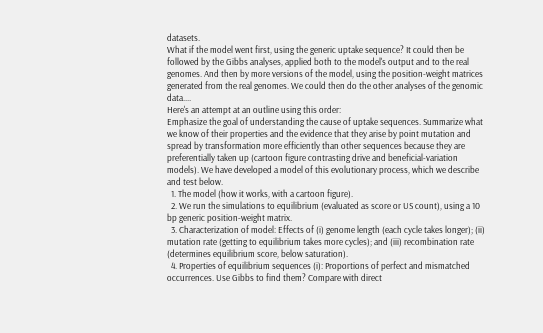datasets.
What if the model went first, using the generic uptake sequence? It could then be followed by the Gibbs analyses, applied both to the model's output and to the real genomes. And then by more versions of the model, using the position-weight matrices generated from the real genomes. We could then do the other analyses of the genomic data....
Here's an attempt at an outline using this order:
Emphasize the goal of understanding the cause of uptake sequences. Summarize what we know of their properties and the evidence that they arise by point mutation and spread by transformation more efficiently than other sequences because they are preferentially taken up (cartoon figure contrasting drive and beneficial-variation models). We have developed a model of this evolutionary process, which we describe and test below.
  1. The model (how it works, with a cartoon figure).
  2. We run the simulations to equilibrium (evaluated as score or US count), using a 10 bp generic position-weight matrix.
  3. Characterization of model: Effects of (i) genome length (each cycle takes longer); (ii) mutation rate (getting to equilibrium takes more cycles); and (iii) recombination rate (determines equilibrium score, below saturation).
  4. Properties of equilibrium sequences (i): Proportions of perfect and mismatched occurrences. Use Gibbs to find them? Compare with direct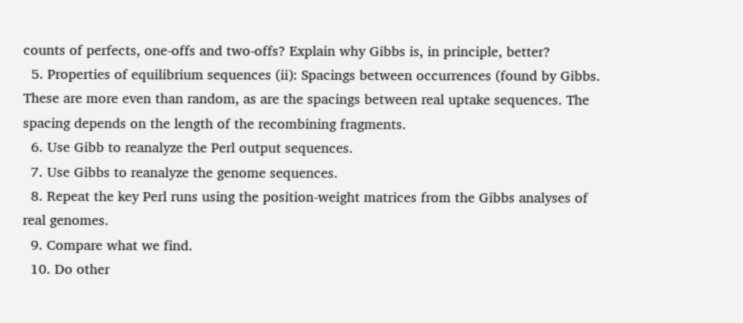counts of perfects, one-offs and two-offs? Explain why Gibbs is, in principle, better?
  5. Properties of equilibrium sequences (ii): Spacings between occurrences (found by Gibbs. These are more even than random, as are the spacings between real uptake sequences. The spacing depends on the length of the recombining fragments.
  6. Use Gibb to reanalyze the Perl output sequences.
  7. Use Gibbs to reanalyze the genome sequences.
  8. Repeat the key Perl runs using the position-weight matrices from the Gibbs analyses of real genomes.
  9. Compare what we find.
  10. Do other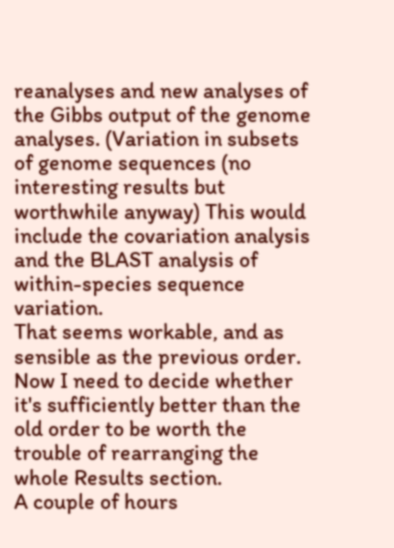reanalyses and new analyses of the Gibbs output of the genome analyses. (Variation in subsets of genome sequences (no interesting results but worthwhile anyway) This would include the covariation analysis and the BLAST analysis of within-species sequence variation.
That seems workable, and as sensible as the previous order. Now I need to decide whether it's sufficiently better than the old order to be worth the trouble of rearranging the whole Results section.
A couple of hours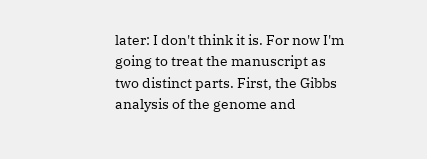later: I don't think it is. For now I'm going to treat the manuscript as two distinct parts. First, the Gibbs analysis of the genome and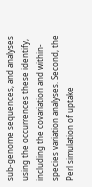sub-genome sequences, and analyses using the occurrences these identify, including the covariation and within-species variation analyses. Second, the Perl simulation of uptake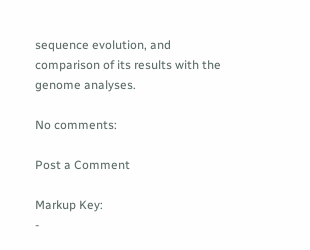sequence evolution, and comparison of its results with the genome analyses.

No comments:

Post a Comment

Markup Key:
-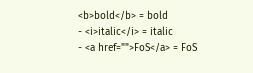<b>bold</b> = bold
- <i>italic</i> = italic
- <a href="">FoS</a> = FoS